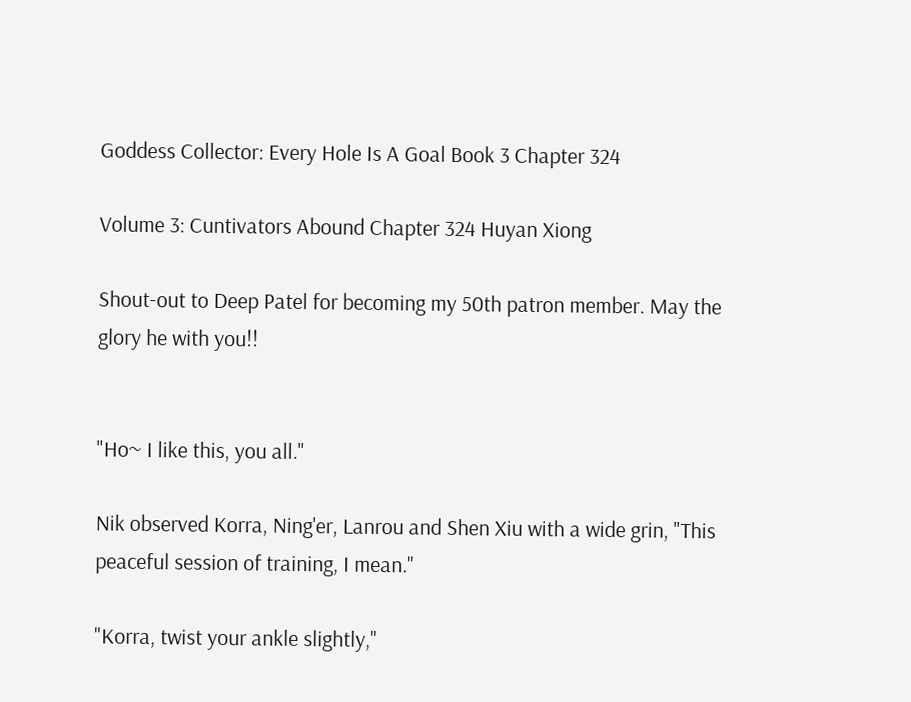Goddess Collector: Every Hole Is A Goal Book 3 Chapter 324

Volume 3: Cuntivators Abound Chapter 324 Huyan Xiong

Shout-out to Deep Patel for becoming my 50th patron member. May the glory he with you!!


"Ho~ I like this, you all."

Nik observed Korra, Ning'er, Lanrou and Shen Xiu with a wide grin, "This peaceful session of training, I mean."

"Korra, twist your ankle slightly,"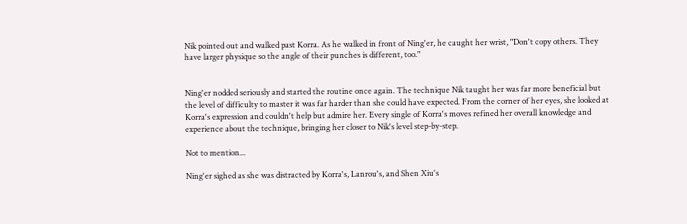Nik pointed out and walked past Korra. As he walked in front of Ning'er, he caught her wrist, "Don't copy others. They have larger physique so the angle of their punches is different, too."


Ning'er nodded seriously and started the routine once again. The technique Nik taught her was far more beneficial but the level of difficulty to master it was far harder than she could have expected. From the corner of her eyes, she looked at Korra's expression and couldn't help but admire her. Every single of Korra's moves refined her overall knowledge and experience about the technique, bringing her closer to Nik's level step-by-step.

Not to mention...

Ning'er sighed as she was distracted by Korra's, Lanrou's, and Shen Xiu's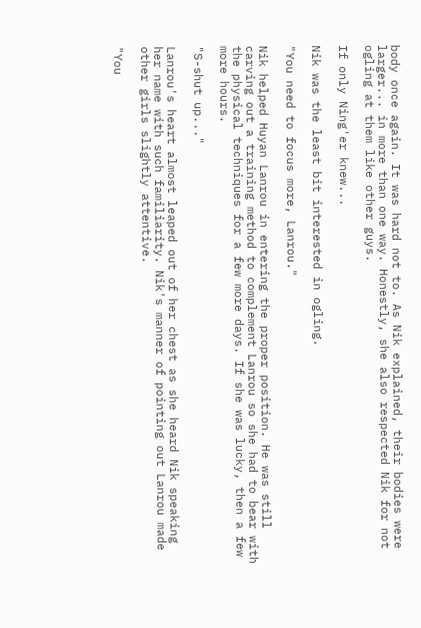body once again. It was hard not to. As Nik explained, their bodies were larger... in more than one way. Honestly, she also respected Nik for not ogling at them like other guys.

If only Ning'er knew...

Nik was the least bit interested in ogling.

"You need to focus more, Lanrou."

Nik helped Huyan Lanrou in entering the proper position. He was still carving out a training method to complement Lanrou so she had to bear with the physical techniques for a few more days. If she was lucky, then a few more hours.

"S-shut up..."

Lanrou's heart almost leaped out of her chest as she heard Nik speaking her name with such familiarity. Nik's manner of pointing out Lanrou made other girls slightly attentive.

"You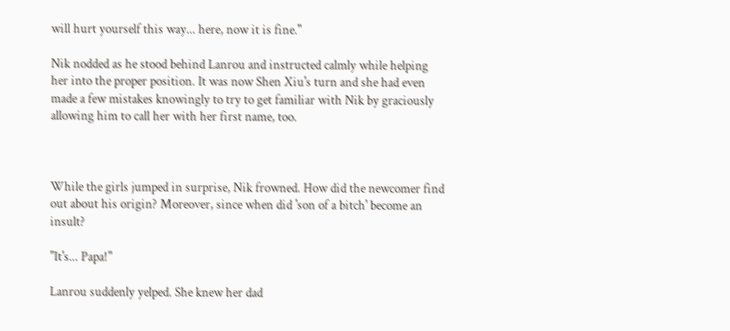will hurt yourself this way... here, now it is fine."

Nik nodded as he stood behind Lanrou and instructed calmly while helping her into the proper position. It was now Shen Xiu's turn and she had even made a few mistakes knowingly to try to get familiar with Nik by graciously allowing him to call her with her first name, too.



While the girls jumped in surprise, Nik frowned. How did the newcomer find out about his origin? Moreover, since when did 'son of a bitch' become an insult?

"It's... Papa!"

Lanrou suddenly yelped. She knew her dad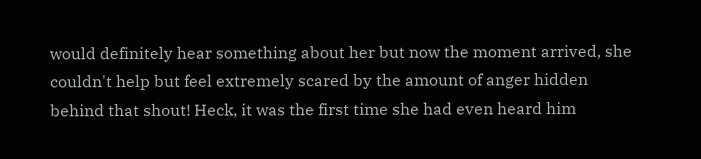would definitely hear something about her but now the moment arrived, she couldn't help but feel extremely scared by the amount of anger hidden behind that shout! Heck, it was the first time she had even heard him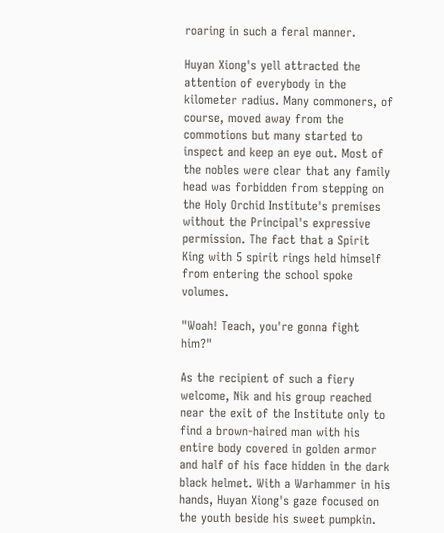roaring in such a feral manner.

Huyan Xiong's yell attracted the attention of everybody in the kilometer radius. Many commoners, of course, moved away from the commotions but many started to inspect and keep an eye out. Most of the nobles were clear that any family head was forbidden from stepping on the Holy Orchid Institute's premises without the Principal's expressive permission. The fact that a Spirit King with 5 spirit rings held himself from entering the school spoke volumes.

"Woah! Teach, you're gonna fight him?"

As the recipient of such a fiery welcome, Nik and his group reached near the exit of the Institute only to find a brown-haired man with his entire body covered in golden armor and half of his face hidden in the dark black helmet. With a Warhammer in his hands, Huyan Xiong's gaze focused on the youth beside his sweet pumpkin.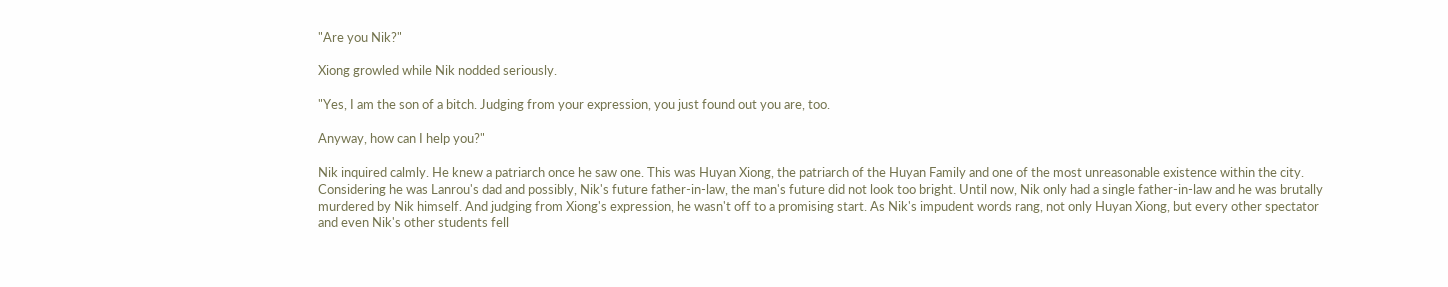"Are you Nik?"

Xiong growled while Nik nodded seriously.

"Yes, I am the son of a bitch. Judging from your expression, you just found out you are, too.

Anyway, how can I help you?"

Nik inquired calmly. He knew a patriarch once he saw one. This was Huyan Xiong, the patriarch of the Huyan Family and one of the most unreasonable existence within the city. Considering he was Lanrou's dad and possibly, Nik's future father-in-law, the man's future did not look too bright. Until now, Nik only had a single father-in-law and he was brutally murdered by Nik himself. And judging from Xiong's expression, he wasn't off to a promising start. As Nik's impudent words rang, not only Huyan Xiong, but every other spectator and even Nik's other students fell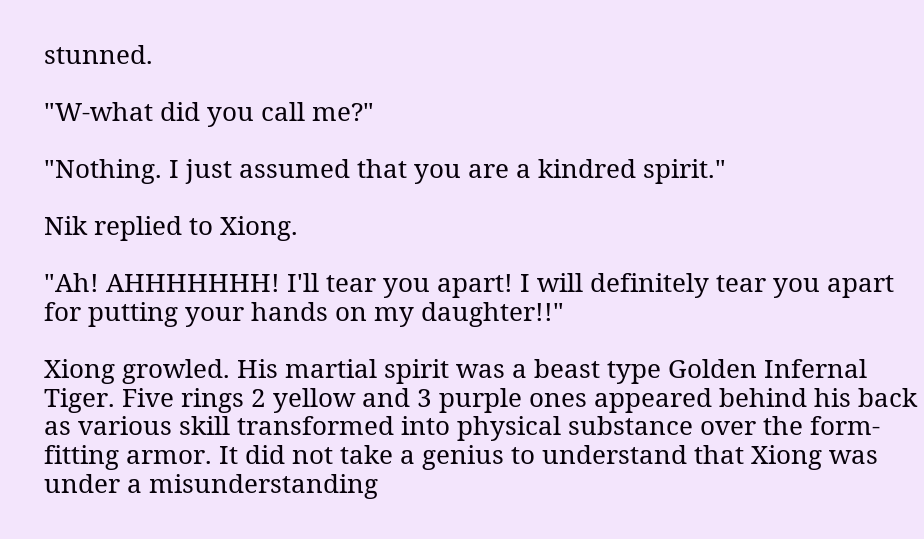stunned.

"W-what did you call me?"

"Nothing. I just assumed that you are a kindred spirit."

Nik replied to Xiong.

"Ah! AHHHHHHH! I'll tear you apart! I will definitely tear you apart for putting your hands on my daughter!!"

Xiong growled. His martial spirit was a beast type Golden Infernal Tiger. Five rings 2 yellow and 3 purple ones appeared behind his back as various skill transformed into physical substance over the form-fitting armor. It did not take a genius to understand that Xiong was under a misunderstanding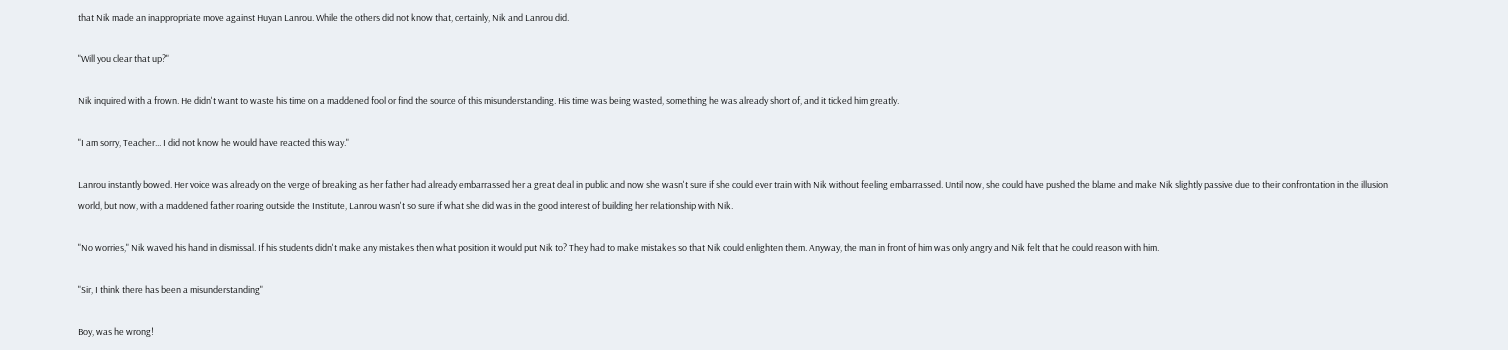that Nik made an inappropriate move against Huyan Lanrou. While the others did not know that, certainly, Nik and Lanrou did.

"Will you clear that up?"

Nik inquired with a frown. He didn't want to waste his time on a maddened fool or find the source of this misunderstanding. His time was being wasted, something he was already short of, and it ticked him greatly.

"I am sorry, Teacher... I did not know he would have reacted this way."

Lanrou instantly bowed. Her voice was already on the verge of breaking as her father had already embarrassed her a great deal in public and now she wasn't sure if she could ever train with Nik without feeling embarrassed. Until now, she could have pushed the blame and make Nik slightly passive due to their confrontation in the illusion world, but now, with a maddened father roaring outside the Institute, Lanrou wasn't so sure if what she did was in the good interest of building her relationship with Nik.

"No worries," Nik waved his hand in dismissal. If his students didn't make any mistakes then what position it would put Nik to? They had to make mistakes so that Nik could enlighten them. Anyway, the man in front of him was only angry and Nik felt that he could reason with him.

"Sir, I think there has been a misunderstanding"

Boy, was he wrong!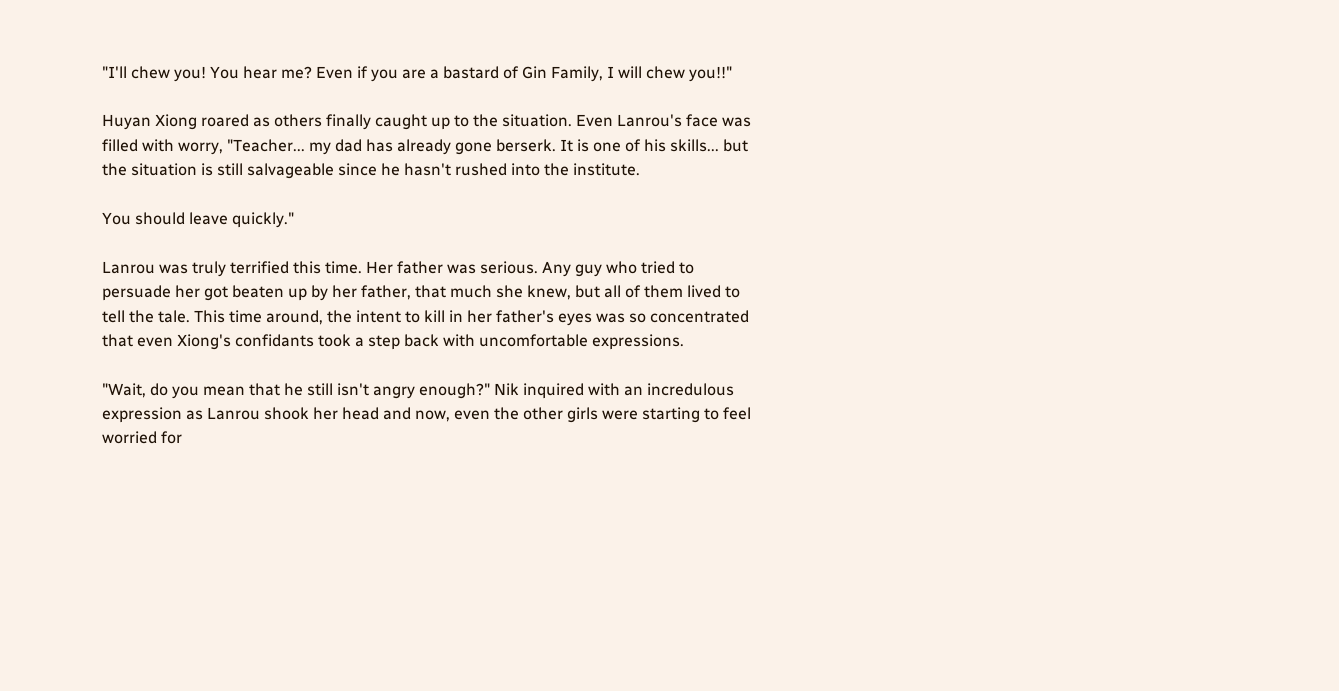"I'll chew you! You hear me? Even if you are a bastard of Gin Family, I will chew you!!"

Huyan Xiong roared as others finally caught up to the situation. Even Lanrou's face was filled with worry, "Teacher... my dad has already gone berserk. It is one of his skills... but the situation is still salvageable since he hasn't rushed into the institute.

You should leave quickly."

Lanrou was truly terrified this time. Her father was serious. Any guy who tried to persuade her got beaten up by her father, that much she knew, but all of them lived to tell the tale. This time around, the intent to kill in her father's eyes was so concentrated that even Xiong's confidants took a step back with uncomfortable expressions.

"Wait, do you mean that he still isn't angry enough?" Nik inquired with an incredulous expression as Lanrou shook her head and now, even the other girls were starting to feel worried for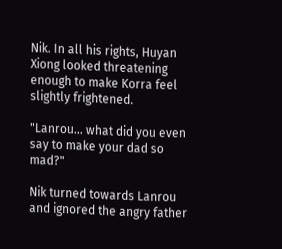Nik. In all his rights, Huyan Xiong looked threatening enough to make Korra feel slightly frightened.

"Lanrou... what did you even say to make your dad so mad?"

Nik turned towards Lanrou and ignored the angry father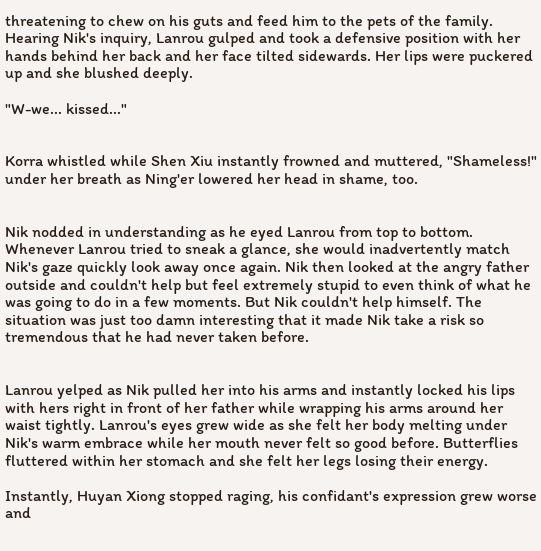threatening to chew on his guts and feed him to the pets of the family. Hearing Nik's inquiry, Lanrou gulped and took a defensive position with her hands behind her back and her face tilted sidewards. Her lips were puckered up and she blushed deeply.

"W-we... kissed..."


Korra whistled while Shen Xiu instantly frowned and muttered, "Shameless!" under her breath as Ning'er lowered her head in shame, too.


Nik nodded in understanding as he eyed Lanrou from top to bottom. Whenever Lanrou tried to sneak a glance, she would inadvertently match Nik's gaze quickly look away once again. Nik then looked at the angry father outside and couldn't help but feel extremely stupid to even think of what he was going to do in a few moments. But Nik couldn't help himself. The situation was just too damn interesting that it made Nik take a risk so tremendous that he had never taken before.


Lanrou yelped as Nik pulled her into his arms and instantly locked his lips with hers right in front of her father while wrapping his arms around her waist tightly. Lanrou's eyes grew wide as she felt her body melting under Nik's warm embrace while her mouth never felt so good before. Butterflies fluttered within her stomach and she felt her legs losing their energy.

Instantly, Huyan Xiong stopped raging, his confidant's expression grew worse and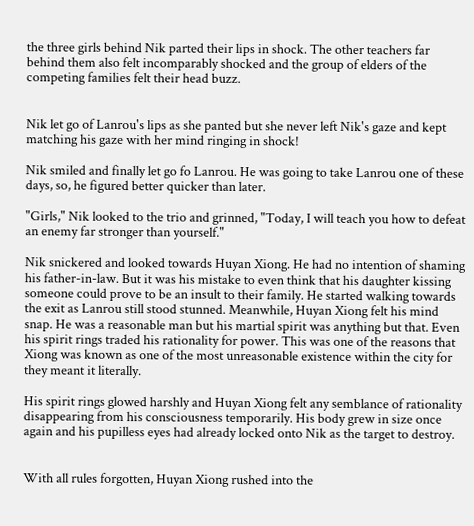the three girls behind Nik parted their lips in shock. The other teachers far behind them also felt incomparably shocked and the group of elders of the competing families felt their head buzz.


Nik let go of Lanrou's lips as she panted but she never left Nik's gaze and kept matching his gaze with her mind ringing in shock!

Nik smiled and finally let go fo Lanrou. He was going to take Lanrou one of these days, so, he figured better quicker than later.

"Girls," Nik looked to the trio and grinned, "Today, I will teach you how to defeat an enemy far stronger than yourself."

Nik snickered and looked towards Huyan Xiong. He had no intention of shaming his father-in-law. But it was his mistake to even think that his daughter kissing someone could prove to be an insult to their family. He started walking towards the exit as Lanrou still stood stunned. Meanwhile, Huyan Xiong felt his mind snap. He was a reasonable man but his martial spirit was anything but that. Even his spirit rings traded his rationality for power. This was one of the reasons that Xiong was known as one of the most unreasonable existence within the city for they meant it literally.

His spirit rings glowed harshly and Huyan Xiong felt any semblance of rationality disappearing from his consciousness temporarily. His body grew in size once again and his pupilless eyes had already locked onto Nik as the target to destroy.


With all rules forgotten, Huyan Xiong rushed into the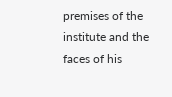premises of the institute and the faces of his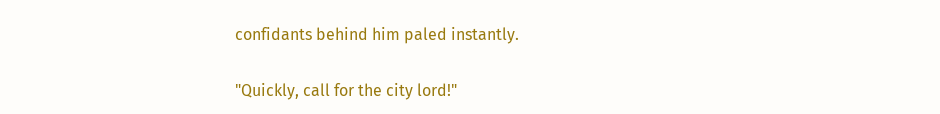confidants behind him paled instantly.

"Quickly, call for the city lord!"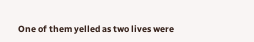One of them yelled as two lives were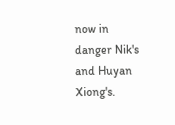now in danger Nik's and Huyan Xiong's.